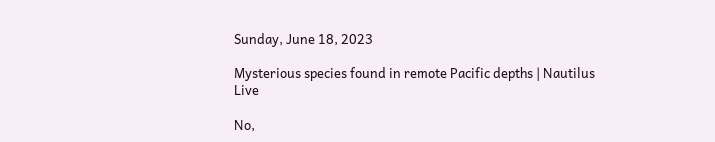Sunday, June 18, 2023

Mysterious species found in remote Pacific depths | Nautilus Live

No,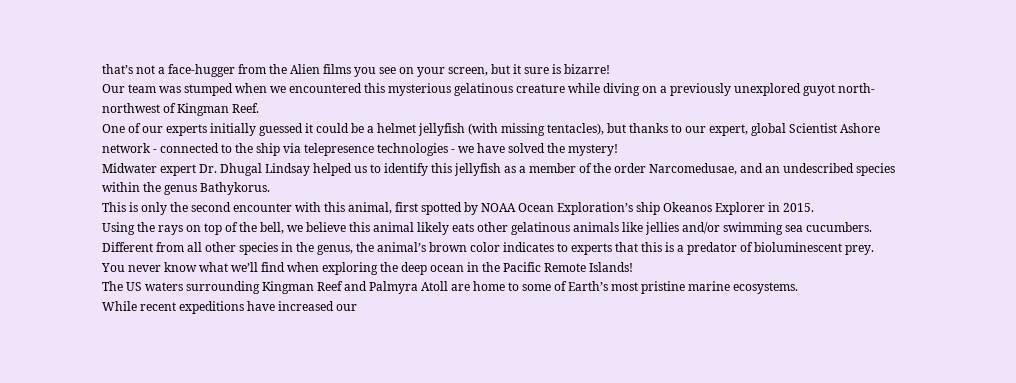that’s not a face-hugger from the Alien films you see on your screen, but it sure is bizarre!
Our team was stumped when we encountered this mysterious gelatinous creature while diving on a previously unexplored guyot north-northwest of Kingman Reef.
One of our experts initially guessed it could be a helmet jellyfish (with missing tentacles), but thanks to our expert, global Scientist Ashore network - connected to the ship via telepresence technologies - we have solved the mystery!
Midwater expert Dr. Dhugal Lindsay helped us to identify this jellyfish as a member of the order Narcomedusae, and an undescribed species within the genus Bathykorus.
This is only the second encounter with this animal, first spotted by NOAA Ocean Exploration’s ship Okeanos Explorer in 2015.
Using the rays on top of the bell, we believe this animal likely eats other gelatinous animals like jellies and/or swimming sea cucumbers.
Different from all other species in the genus, the animal’s brown color indicates to experts that this is a predator of bioluminescent prey.
You never know what we’ll find when exploring the deep ocean in the Pacific Remote Islands!
The US waters surrounding Kingman Reef and Palmyra Atoll are home to some of Earth’s most pristine marine ecosystems.
While recent expeditions have increased our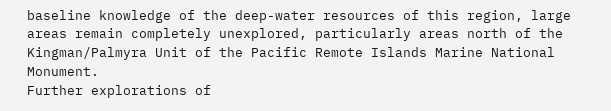baseline knowledge of the deep-water resources of this region, large areas remain completely unexplored, particularly areas north of the Kingman/Palmyra Unit of the Pacific Remote Islands Marine National Monument.
Further explorations of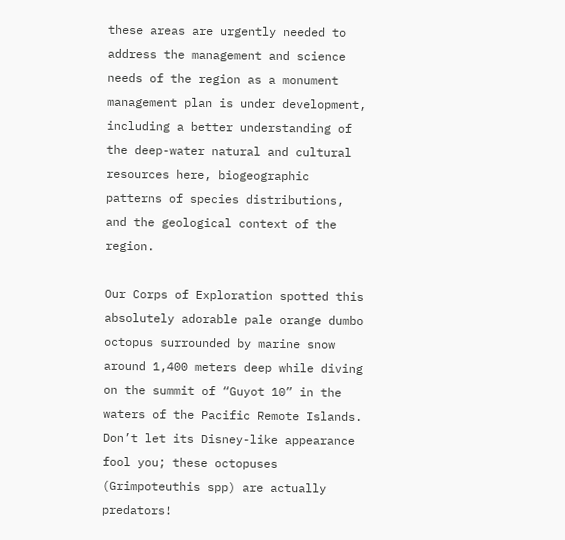these areas are urgently needed to address the management and science needs of the region as a monument management plan is under development, including a better understanding of the deep-water natural and cultural resources here, biogeographic patterns of species distributions, and the geological context of the region.

Our Corps of Exploration spotted this absolutely adorable pale orange dumbo octopus surrounded by marine snow around 1,400 meters deep while diving on the summit of “Guyot 10” in the waters of the Pacific Remote Islands.
Don’t let its Disney-like appearance fool you; these octopuses (Grimpoteuthis spp) are actually predators!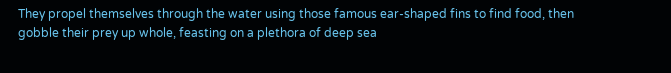They propel themselves through the water using those famous ear-shaped fins to find food, then gobble their prey up whole, feasting on a plethora of deep sea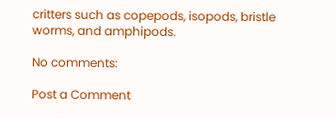critters such as copepods, isopods, bristle worms, and amphipods.

No comments:

Post a Comment